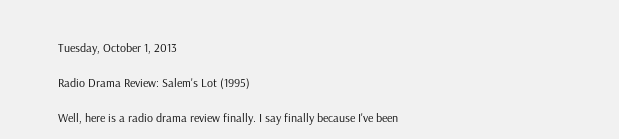Tuesday, October 1, 2013

Radio Drama Review: Salem's Lot (1995)

Well, here is a radio drama review finally. I say finally because I've been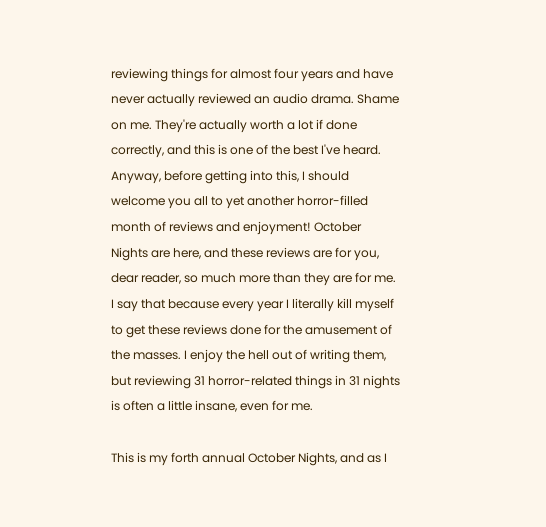reviewing things for almost four years and have never actually reviewed an audio drama. Shame on me. They're actually worth a lot if done correctly, and this is one of the best I've heard. Anyway, before getting into this, I should welcome you all to yet another horror-filled month of reviews and enjoyment! October Nights are here, and these reviews are for you, dear reader, so much more than they are for me. I say that because every year I literally kill myself to get these reviews done for the amusement of the masses. I enjoy the hell out of writing them, but reviewing 31 horror-related things in 31 nights is often a little insane, even for me.

This is my forth annual October Nights, and as I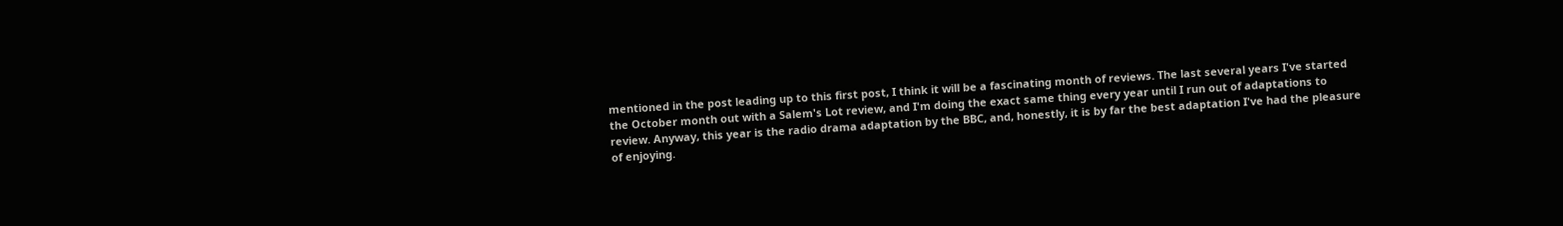mentioned in the post leading up to this first post, I think it will be a fascinating month of reviews. The last several years I've started the October month out with a Salem's Lot review, and I'm doing the exact same thing every year until I run out of adaptations to review. Anyway, this year is the radio drama adaptation by the BBC, and, honestly, it is by far the best adaptation I've had the pleasure of enjoying.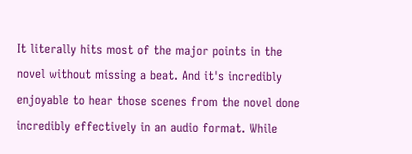It literally hits most of the major points in the novel without missing a beat. And it's incredibly enjoyable to hear those scenes from the novel done incredibly effectively in an audio format. While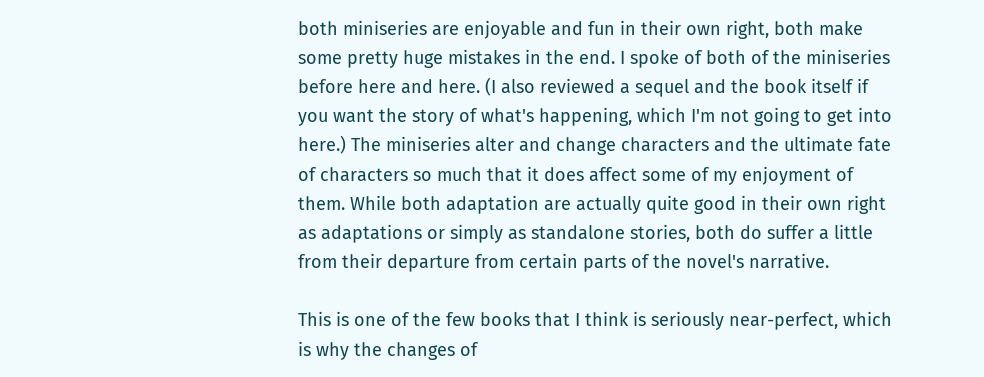both miniseries are enjoyable and fun in their own right, both make some pretty huge mistakes in the end. I spoke of both of the miniseries before here and here. (I also reviewed a sequel and the book itself if you want the story of what's happening, which I'm not going to get into here.) The miniseries alter and change characters and the ultimate fate of characters so much that it does affect some of my enjoyment of them. While both adaptation are actually quite good in their own right as adaptations or simply as standalone stories, both do suffer a little from their departure from certain parts of the novel's narrative.

This is one of the few books that I think is seriously near-perfect, which is why the changes of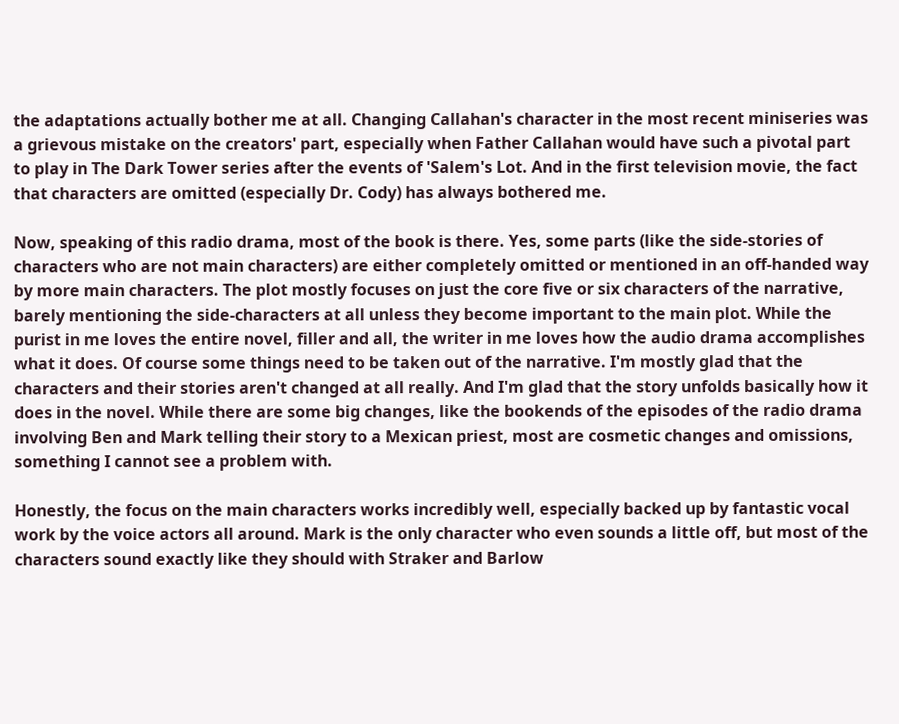the adaptations actually bother me at all. Changing Callahan's character in the most recent miniseries was a grievous mistake on the creators' part, especially when Father Callahan would have such a pivotal part to play in The Dark Tower series after the events of 'Salem's Lot. And in the first television movie, the fact that characters are omitted (especially Dr. Cody) has always bothered me.

Now, speaking of this radio drama, most of the book is there. Yes, some parts (like the side-stories of characters who are not main characters) are either completely omitted or mentioned in an off-handed way by more main characters. The plot mostly focuses on just the core five or six characters of the narrative, barely mentioning the side-characters at all unless they become important to the main plot. While the purist in me loves the entire novel, filler and all, the writer in me loves how the audio drama accomplishes what it does. Of course some things need to be taken out of the narrative. I'm mostly glad that the characters and their stories aren't changed at all really. And I'm glad that the story unfolds basically how it does in the novel. While there are some big changes, like the bookends of the episodes of the radio drama involving Ben and Mark telling their story to a Mexican priest, most are cosmetic changes and omissions, something I cannot see a problem with.

Honestly, the focus on the main characters works incredibly well, especially backed up by fantastic vocal work by the voice actors all around. Mark is the only character who even sounds a little off, but most of the characters sound exactly like they should with Straker and Barlow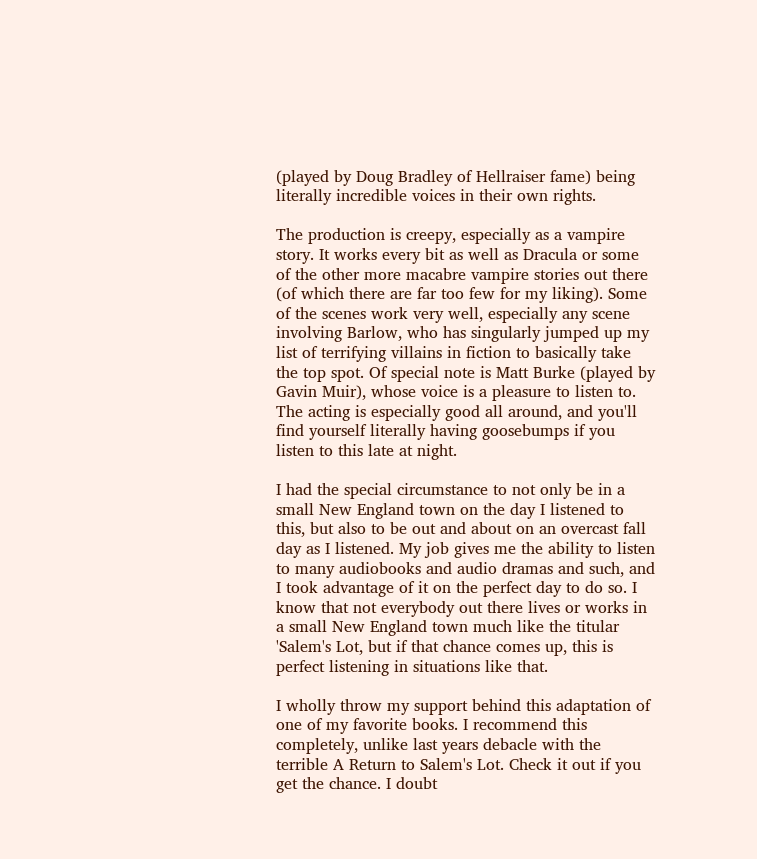(played by Doug Bradley of Hellraiser fame) being literally incredible voices in their own rights.

The production is creepy, especially as a vampire story. It works every bit as well as Dracula or some of the other more macabre vampire stories out there (of which there are far too few for my liking). Some of the scenes work very well, especially any scene involving Barlow, who has singularly jumped up my list of terrifying villains in fiction to basically take the top spot. Of special note is Matt Burke (played by Gavin Muir), whose voice is a pleasure to listen to. The acting is especially good all around, and you'll find yourself literally having goosebumps if you listen to this late at night.

I had the special circumstance to not only be in a small New England town on the day I listened to this, but also to be out and about on an overcast fall day as I listened. My job gives me the ability to listen to many audiobooks and audio dramas and such, and I took advantage of it on the perfect day to do so. I know that not everybody out there lives or works in a small New England town much like the titular 'Salem's Lot, but if that chance comes up, this is perfect listening in situations like that.

I wholly throw my support behind this adaptation of one of my favorite books. I recommend this completely, unlike last years debacle with the terrible A Return to Salem's Lot. Check it out if you get the chance. I doubt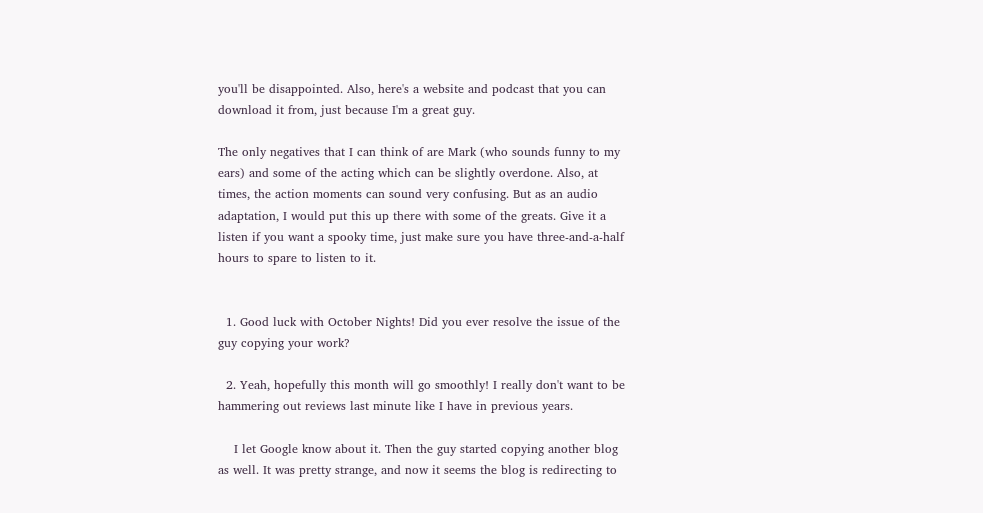you'll be disappointed. Also, here's a website and podcast that you can download it from, just because I'm a great guy.

The only negatives that I can think of are Mark (who sounds funny to my ears) and some of the acting which can be slightly overdone. Also, at times, the action moments can sound very confusing. But as an audio adaptation, I would put this up there with some of the greats. Give it a listen if you want a spooky time, just make sure you have three-and-a-half hours to spare to listen to it.


  1. Good luck with October Nights! Did you ever resolve the issue of the guy copying your work?

  2. Yeah, hopefully this month will go smoothly! I really don't want to be hammering out reviews last minute like I have in previous years.

    I let Google know about it. Then the guy started copying another blog as well. It was pretty strange, and now it seems the blog is redirecting to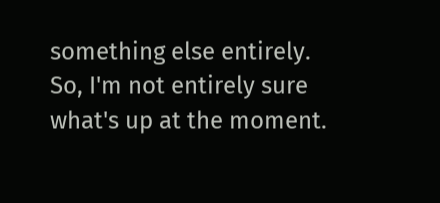something else entirely. So, I'm not entirely sure what's up at the moment.